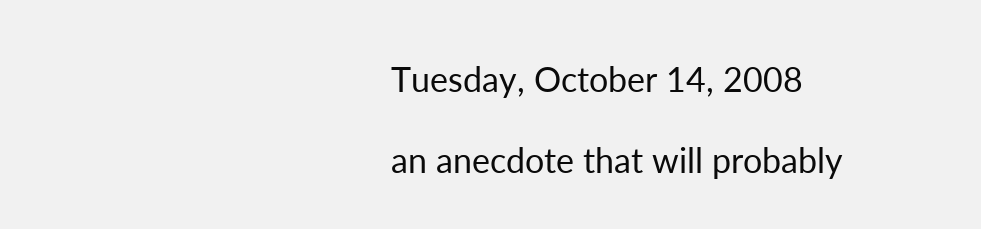Tuesday, October 14, 2008

an anecdote that will probably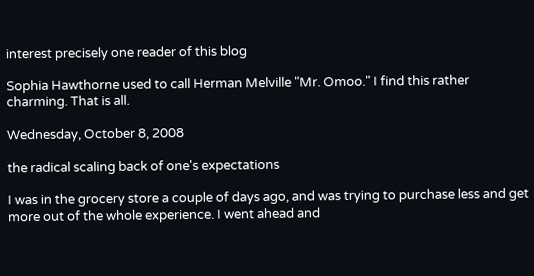interest precisely one reader of this blog

Sophia Hawthorne used to call Herman Melville "Mr. Omoo." I find this rather charming. That is all.

Wednesday, October 8, 2008

the radical scaling back of one's expectations

I was in the grocery store a couple of days ago, and was trying to purchase less and get more out of the whole experience. I went ahead and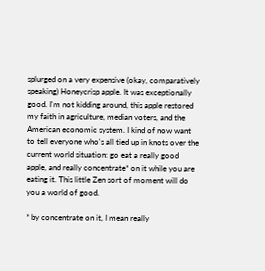splurged on a very expensive (okay, comparatively speaking) Honeycrisp apple. It was exceptionally good. I'm not kidding around, this apple restored my faith in agriculture, median voters, and the American economic system. I kind of now want to tell everyone who's all tied up in knots over the current world situation: go eat a really good apple, and really concentrate* on it while you are eating it. This little Zen sort of moment will do you a world of good.

* by concentrate on it, I mean really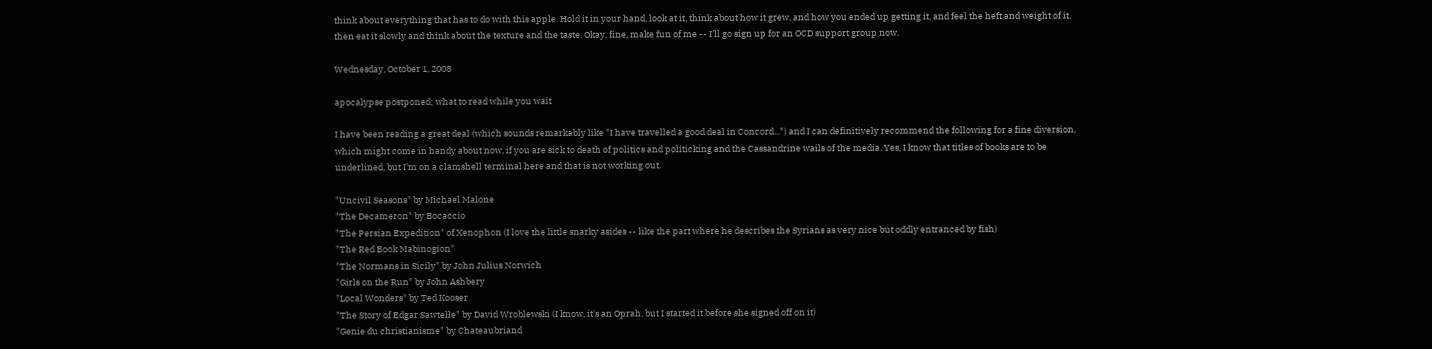think about everything that has to do with this apple. Hold it in your hand, look at it, think about how it grew, and how you ended up getting it, and feel the heft and weight of it, then eat it slowly and think about the texture and the taste. Okay, fine, make fun of me -- I'll go sign up for an OCD support group now.

Wednesday, October 1, 2008

apocalypse postponed; what to read while you wait

I have been reading a great deal (which sounds remarkably like "I have travelled a good deal in Concord...") and I can definitively recommend the following for a fine diversion, which might come in handy about now, if you are sick to death of politics and politicking and the Cassandrine wails of the media. Yes, I know that titles of books are to be underlined, but I'm on a clamshell terminal here and that is not working out.

"Uncivil Seasons" by Michael Malone
"The Decameron" by Bocaccio
"The Persian Expedition" of Xenophon (I love the little snarky asides -- like the part where he describes the Syrians as very nice but oddly entranced by fish)
"The Red Book Mabinogion"
"The Normans in Sicily" by John Julius Norwich
"Girls on the Run" by John Ashbery
"Local Wonders" by Ted Kooser
"The Story of Edgar Sawtelle" by David Wroblewski (I know, it's an Oprah, but I started it before she signed off on it)
"Genie du christianisme" by Chateaubriand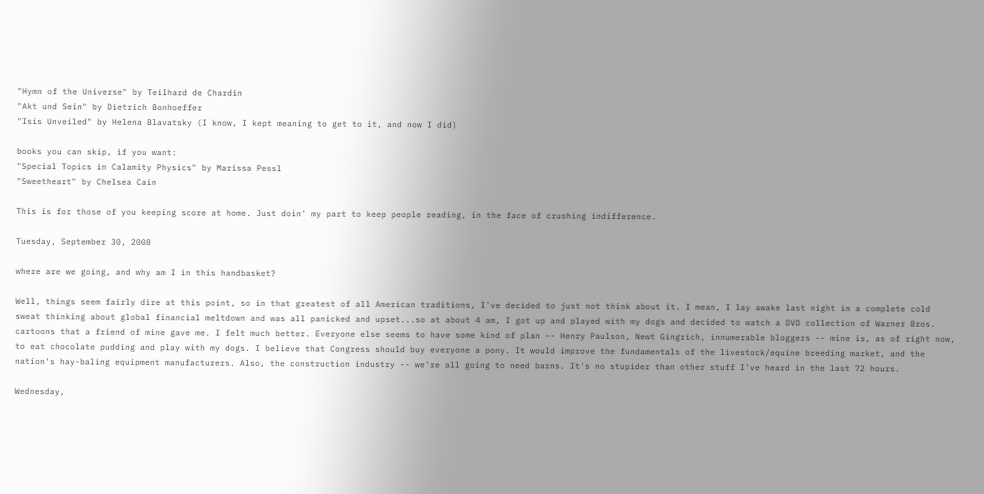"Hymn of the Universe" by Teilhard de Chardin
"Akt und Sein" by Dietrich Bonhoeffer
"Isis Unveiled" by Helena Blavatsky (I know, I kept meaning to get to it, and now I did)

books you can skip, if you want:
"Special Topics in Calamity Physics" by Marissa Pessl
"Sweetheart" by Chelsea Cain

This is for those of you keeping score at home. Just doin' my part to keep people reading, in the face of crushing indifference.

Tuesday, September 30, 2008

where are we going, and why am I in this handbasket?

Well, things seem fairly dire at this point, so in that greatest of all American traditions, I've decided to just not think about it. I mean, I lay awake last night in a complete cold sweat thinking about global financial meltdown and was all panicked and upset...so at about 4 am, I got up and played with my dogs and decided to watch a DVD collection of Warner Bros. cartoons that a friend of mine gave me. I felt much better. Everyone else seems to have some kind of plan -- Henry Paulson, Newt Gingrich, innumerable bloggers -- mine is, as of right now, to eat chocolate pudding and play with my dogs. I believe that Congress should buy everyone a pony. It would improve the fundamentals of the livestock/equine breeding market, and the nation's hay-baling equipment manufacturers. Also, the construction industry -- we're all going to need barns. It's no stupider than other stuff I've heard in the last 72 hours.

Wednesday,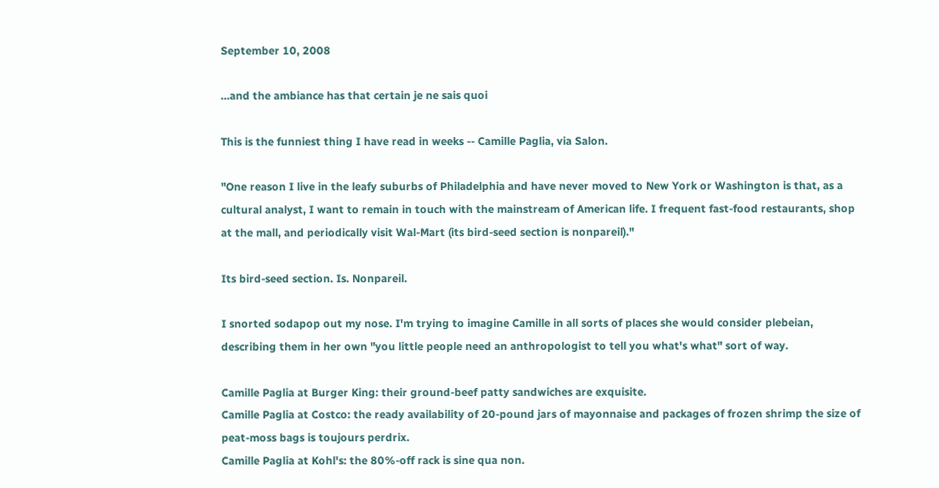September 10, 2008

...and the ambiance has that certain je ne sais quoi

This is the funniest thing I have read in weeks -- Camille Paglia, via Salon.

"One reason I live in the leafy suburbs of Philadelphia and have never moved to New York or Washington is that, as a cultural analyst, I want to remain in touch with the mainstream of American life. I frequent fast-food restaurants, shop at the mall, and periodically visit Wal-Mart (its bird-seed section is nonpareil)."

Its bird-seed section. Is. Nonpareil.

I snorted sodapop out my nose. I'm trying to imagine Camille in all sorts of places she would consider plebeian, describing them in her own "you little people need an anthropologist to tell you what's what" sort of way.

Camille Paglia at Burger King: their ground-beef patty sandwiches are exquisite.
Camille Paglia at Costco: the ready availability of 20-pound jars of mayonnaise and packages of frozen shrimp the size of peat-moss bags is toujours perdrix.
Camille Paglia at Kohl's: the 80%-off rack is sine qua non.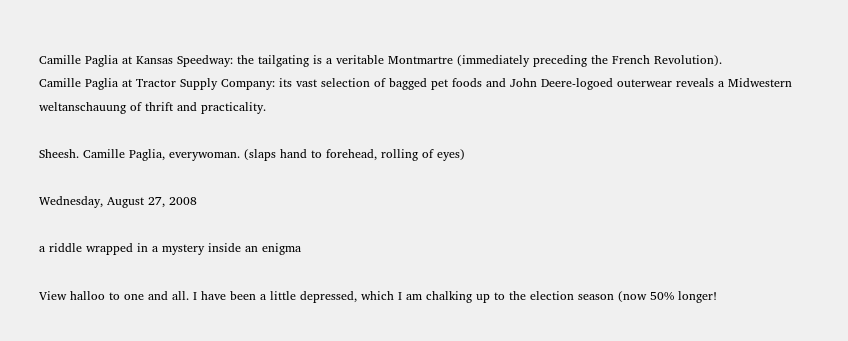Camille Paglia at Kansas Speedway: the tailgating is a veritable Montmartre (immediately preceding the French Revolution).
Camille Paglia at Tractor Supply Company: its vast selection of bagged pet foods and John Deere-logoed outerwear reveals a Midwestern weltanschauung of thrift and practicality.

Sheesh. Camille Paglia, everywoman. (slaps hand to forehead, rolling of eyes)

Wednesday, August 27, 2008

a riddle wrapped in a mystery inside an enigma

View halloo to one and all. I have been a little depressed, which I am chalking up to the election season (now 50% longer!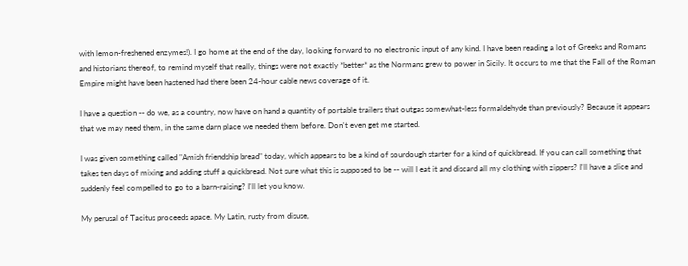with lemon-freshened enzymes!). I go home at the end of the day, looking forward to no electronic input of any kind. I have been reading a lot of Greeks and Romans and historians thereof, to remind myself that really, things were not exactly *better* as the Normans grew to power in Sicily. It occurs to me that the Fall of the Roman Empire might have been hastened had there been 24-hour cable news coverage of it.

I have a question -- do we, as a country, now have on hand a quantity of portable trailers that outgas somewhat-less formaldehyde than previously? Because it appears that we may need them, in the same darn place we needed them before. Don't even get me started.

I was given something called "Amish friendship bread" today, which appears to be a kind of sourdough starter for a kind of quickbread. If you can call something that takes ten days of mixing and adding stuff a quickbread. Not sure what this is supposed to be -- will I eat it and discard all my clothing with zippers? I'll have a slice and suddenly feel compelled to go to a barn-raising? I'll let you know.

My perusal of Tacitus proceeds apace. My Latin, rusty from disuse,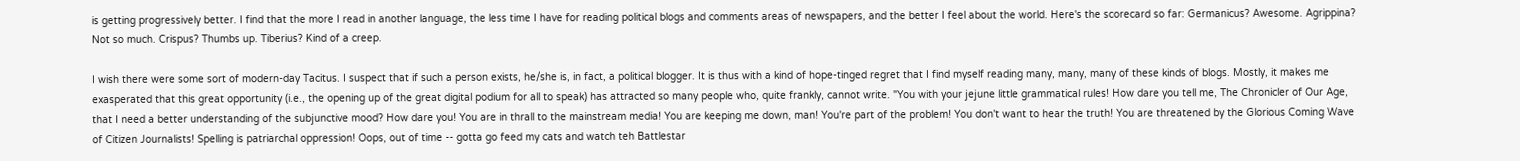is getting progressively better. I find that the more I read in another language, the less time I have for reading political blogs and comments areas of newspapers, and the better I feel about the world. Here's the scorecard so far: Germanicus? Awesome. Agrippina? Not so much. Crispus? Thumbs up. Tiberius? Kind of a creep.

I wish there were some sort of modern-day Tacitus. I suspect that if such a person exists, he/she is, in fact, a political blogger. It is thus with a kind of hope-tinged regret that I find myself reading many, many, many of these kinds of blogs. Mostly, it makes me exasperated that this great opportunity (i.e., the opening up of the great digital podium for all to speak) has attracted so many people who, quite frankly, cannot write. "You with your jejune little grammatical rules! How dare you tell me, The Chronicler of Our Age, that I need a better understanding of the subjunctive mood? How dare you! You are in thrall to the mainstream media! You are keeping me down, man! You're part of the problem! You don't want to hear the truth! You are threatened by the Glorious Coming Wave of Citizen Journalists! Spelling is patriarchal oppression! Oops, out of time -- gotta go feed my cats and watch teh Battlestar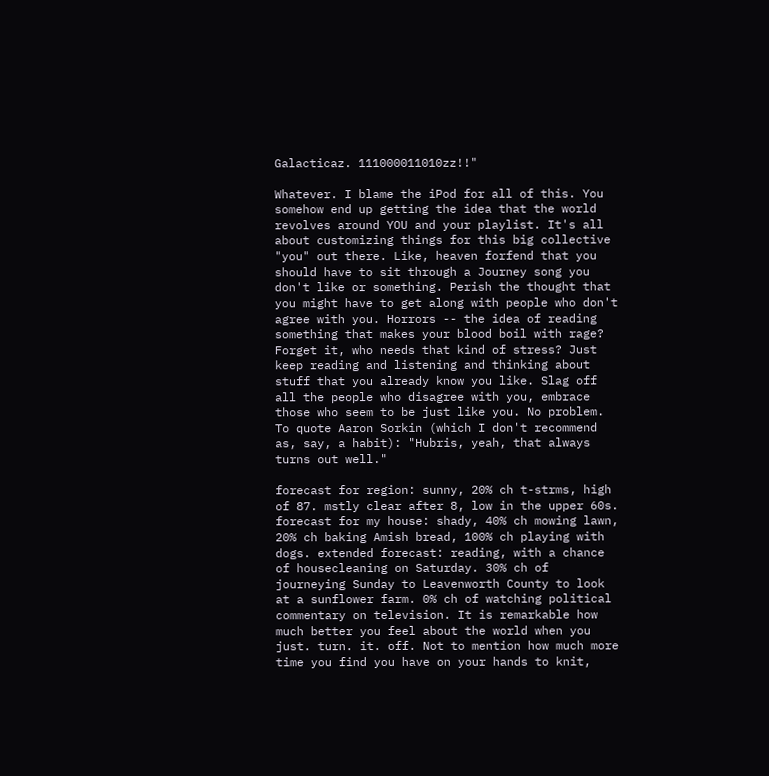Galacticaz. 111000011010zz!!"

Whatever. I blame the iPod for all of this. You somehow end up getting the idea that the world revolves around YOU and your playlist. It's all about customizing things for this big collective "you" out there. Like, heaven forfend that you should have to sit through a Journey song you don't like or something. Perish the thought that you might have to get along with people who don't agree with you. Horrors -- the idea of reading something that makes your blood boil with rage? Forget it, who needs that kind of stress? Just keep reading and listening and thinking about stuff that you already know you like. Slag off all the people who disagree with you, embrace those who seem to be just like you. No problem. To quote Aaron Sorkin (which I don't recommend as, say, a habit): "Hubris, yeah, that always turns out well."

forecast for region: sunny, 20% ch t-strms, high of 87. mstly clear after 8, low in the upper 60s.
forecast for my house: shady, 40% ch mowing lawn, 20% ch baking Amish bread, 100% ch playing with dogs. extended forecast: reading, with a chance of housecleaning on Saturday. 30% ch of journeying Sunday to Leavenworth County to look at a sunflower farm. 0% ch of watching political commentary on television. It is remarkable how much better you feel about the world when you just. turn. it. off. Not to mention how much more time you find you have on your hands to knit,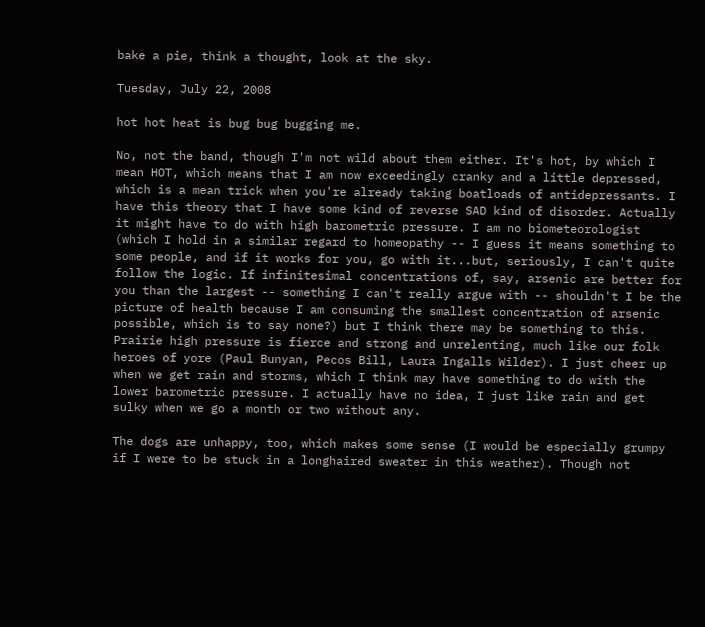bake a pie, think a thought, look at the sky.

Tuesday, July 22, 2008

hot hot heat is bug bug bugging me.

No, not the band, though I'm not wild about them either. It's hot, by which I mean HOT, which means that I am now exceedingly cranky and a little depressed, which is a mean trick when you're already taking boatloads of antidepressants. I have this theory that I have some kind of reverse SAD kind of disorder. Actually it might have to do with high barometric pressure. I am no biometeorologist (which I hold in a similar regard to homeopathy -- I guess it means something to some people, and if it works for you, go with it...but, seriously, I can't quite follow the logic. If infinitesimal concentrations of, say, arsenic are better for you than the largest -- something I can't really argue with -- shouldn't I be the picture of health because I am consuming the smallest concentration of arsenic possible, which is to say none?) but I think there may be something to this. Prairie high pressure is fierce and strong and unrelenting, much like our folk heroes of yore (Paul Bunyan, Pecos Bill, Laura Ingalls Wilder). I just cheer up when we get rain and storms, which I think may have something to do with the lower barometric pressure. I actually have no idea, I just like rain and get sulky when we go a month or two without any.

The dogs are unhappy, too, which makes some sense (I would be especially grumpy if I were to be stuck in a longhaired sweater in this weather). Though not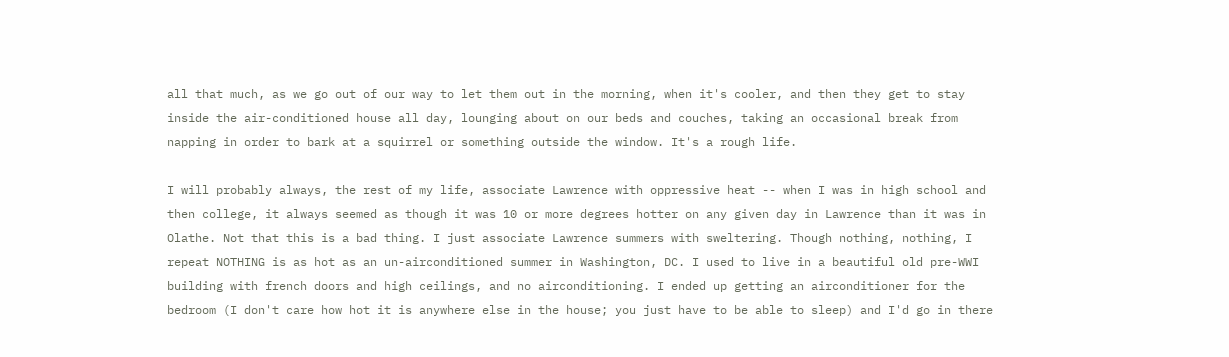all that much, as we go out of our way to let them out in the morning, when it's cooler, and then they get to stay inside the air-conditioned house all day, lounging about on our beds and couches, taking an occasional break from napping in order to bark at a squirrel or something outside the window. It's a rough life.

I will probably always, the rest of my life, associate Lawrence with oppressive heat -- when I was in high school and then college, it always seemed as though it was 10 or more degrees hotter on any given day in Lawrence than it was in Olathe. Not that this is a bad thing. I just associate Lawrence summers with sweltering. Though nothing, nothing, I repeat NOTHING is as hot as an un-airconditioned summer in Washington, DC. I used to live in a beautiful old pre-WWI building with french doors and high ceilings, and no airconditioning. I ended up getting an airconditioner for the bedroom (I don't care how hot it is anywhere else in the house; you just have to be able to sleep) and I'd go in there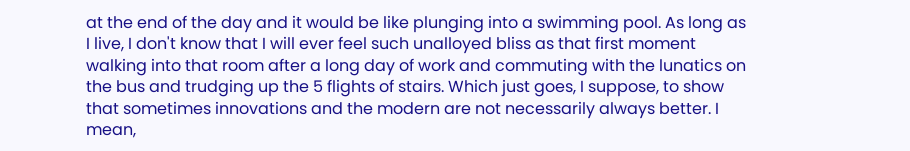at the end of the day and it would be like plunging into a swimming pool. As long as I live, I don't know that I will ever feel such unalloyed bliss as that first moment walking into that room after a long day of work and commuting with the lunatics on the bus and trudging up the 5 flights of stairs. Which just goes, I suppose, to show that sometimes innovations and the modern are not necessarily always better. I mean,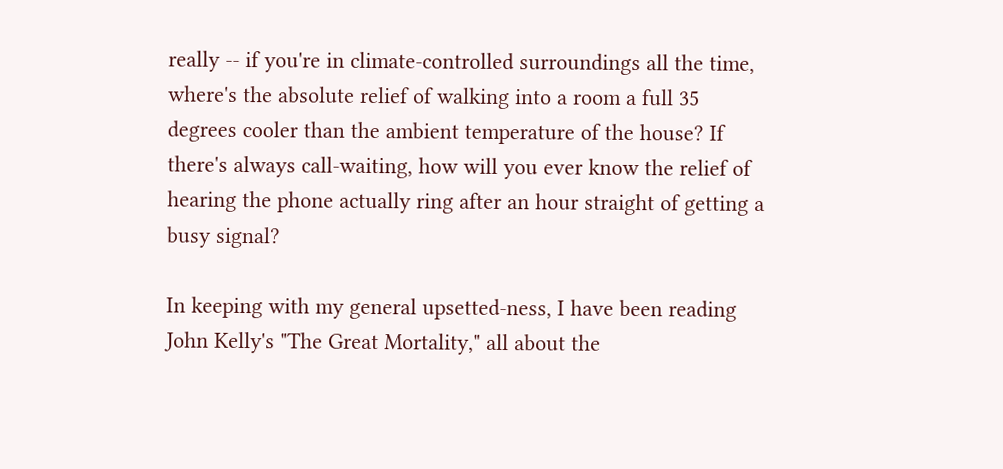really -- if you're in climate-controlled surroundings all the time, where's the absolute relief of walking into a room a full 35 degrees cooler than the ambient temperature of the house? If there's always call-waiting, how will you ever know the relief of hearing the phone actually ring after an hour straight of getting a busy signal?

In keeping with my general upsetted-ness, I have been reading John Kelly's "The Great Mortality," all about the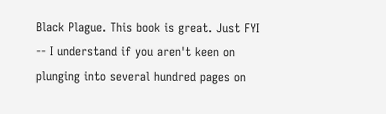Black Plague. This book is great. Just FYI -- I understand if you aren't keen on plunging into several hundred pages on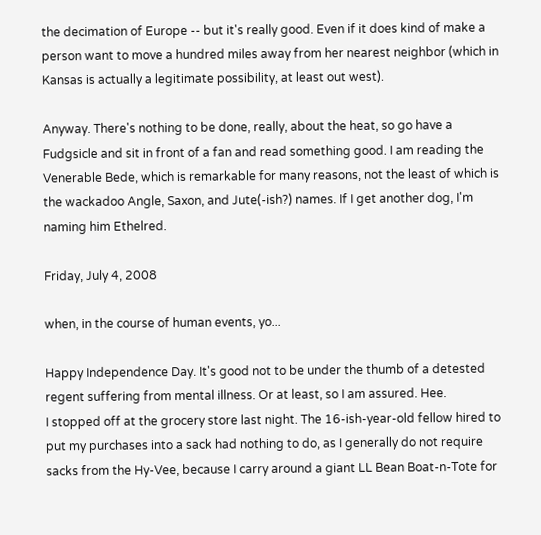the decimation of Europe -- but it's really good. Even if it does kind of make a person want to move a hundred miles away from her nearest neighbor (which in Kansas is actually a legitimate possibility, at least out west).

Anyway. There's nothing to be done, really, about the heat, so go have a Fudgsicle and sit in front of a fan and read something good. I am reading the Venerable Bede, which is remarkable for many reasons, not the least of which is the wackadoo Angle, Saxon, and Jute(-ish?) names. If I get another dog, I'm naming him Ethelred.

Friday, July 4, 2008

when, in the course of human events, yo...

Happy Independence Day. It's good not to be under the thumb of a detested regent suffering from mental illness. Or at least, so I am assured. Hee.
I stopped off at the grocery store last night. The 16-ish-year-old fellow hired to put my purchases into a sack had nothing to do, as I generally do not require sacks from the Hy-Vee, because I carry around a giant LL Bean Boat-n-Tote for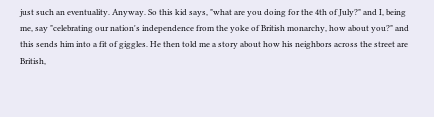just such an eventuality. Anyway. So this kid says, "what are you doing for the 4th of July?" and I, being me, say "celebrating our nation's independence from the yoke of British monarchy, how about you?" and this sends him into a fit of giggles. He then told me a story about how his neighbors across the street are British,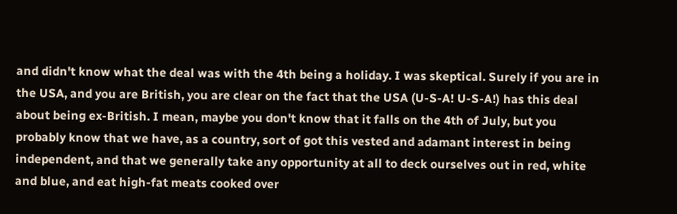and didn't know what the deal was with the 4th being a holiday. I was skeptical. Surely if you are in the USA, and you are British, you are clear on the fact that the USA (U-S-A! U-S-A!) has this deal about being ex-British. I mean, maybe you don't know that it falls on the 4th of July, but you probably know that we have, as a country, sort of got this vested and adamant interest in being independent, and that we generally take any opportunity at all to deck ourselves out in red, white and blue, and eat high-fat meats cooked over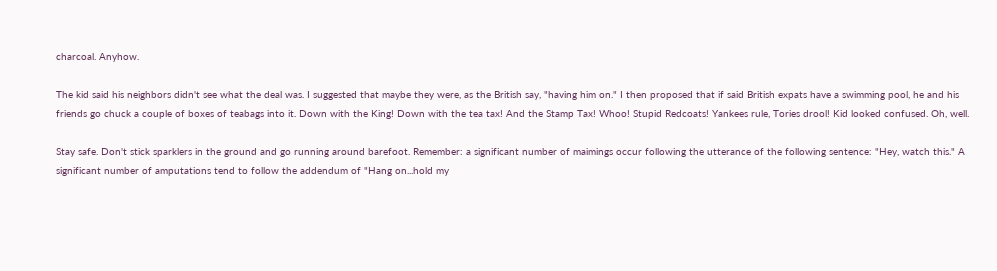charcoal. Anyhow.

The kid said his neighbors didn't see what the deal was. I suggested that maybe they were, as the British say, "having him on." I then proposed that if said British expats have a swimming pool, he and his friends go chuck a couple of boxes of teabags into it. Down with the King! Down with the tea tax! And the Stamp Tax! Whoo! Stupid Redcoats! Yankees rule, Tories drool! Kid looked confused. Oh, well.

Stay safe. Don't stick sparklers in the ground and go running around barefoot. Remember: a significant number of maimings occur following the utterance of the following sentence: "Hey, watch this." A significant number of amputations tend to follow the addendum of "Hang on...hold my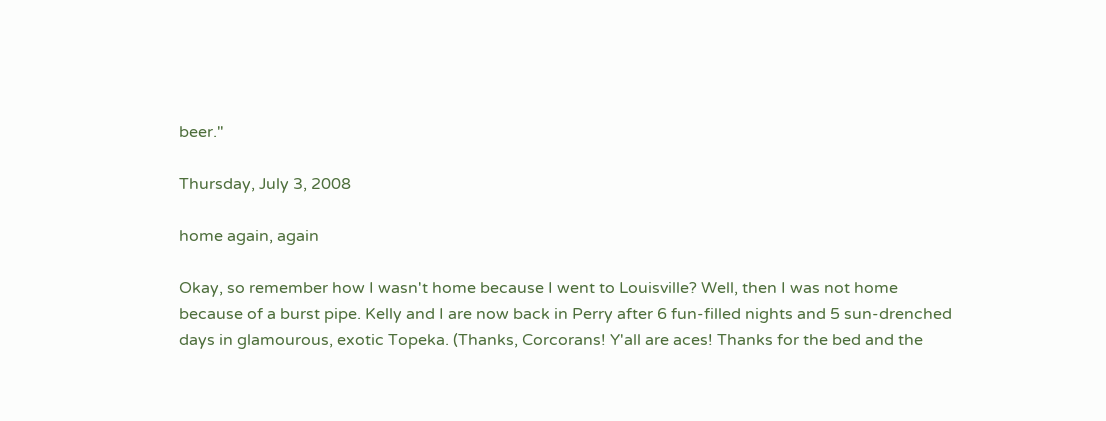beer."

Thursday, July 3, 2008

home again, again

Okay, so remember how I wasn't home because I went to Louisville? Well, then I was not home because of a burst pipe. Kelly and I are now back in Perry after 6 fun-filled nights and 5 sun-drenched days in glamourous, exotic Topeka. (Thanks, Corcorans! Y'all are aces! Thanks for the bed and the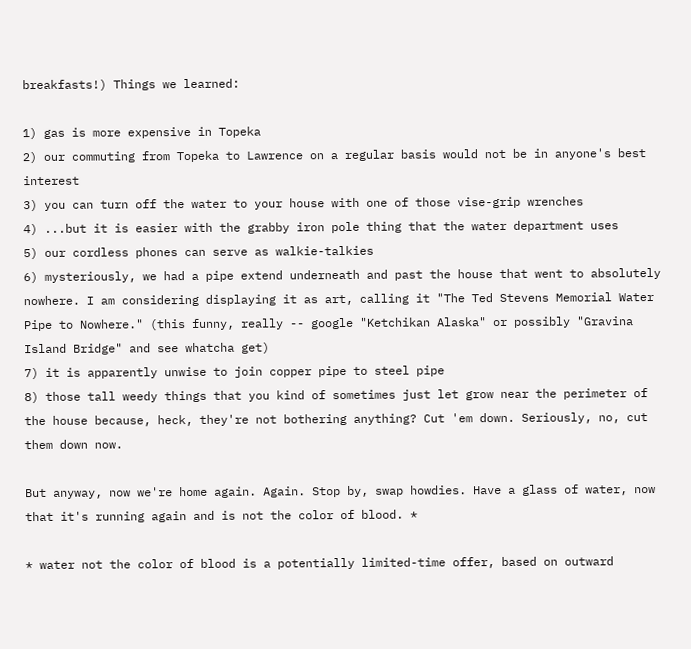breakfasts!) Things we learned:

1) gas is more expensive in Topeka
2) our commuting from Topeka to Lawrence on a regular basis would not be in anyone's best interest
3) you can turn off the water to your house with one of those vise-grip wrenches
4) ...but it is easier with the grabby iron pole thing that the water department uses
5) our cordless phones can serve as walkie-talkies
6) mysteriously, we had a pipe extend underneath and past the house that went to absolutely nowhere. I am considering displaying it as art, calling it "The Ted Stevens Memorial Water Pipe to Nowhere." (this funny, really -- google "Ketchikan Alaska" or possibly "Gravina Island Bridge" and see whatcha get)
7) it is apparently unwise to join copper pipe to steel pipe
8) those tall weedy things that you kind of sometimes just let grow near the perimeter of the house because, heck, they're not bothering anything? Cut 'em down. Seriously, no, cut them down now.

But anyway, now we're home again. Again. Stop by, swap howdies. Have a glass of water, now that it's running again and is not the color of blood. *

* water not the color of blood is a potentially limited-time offer, based on outward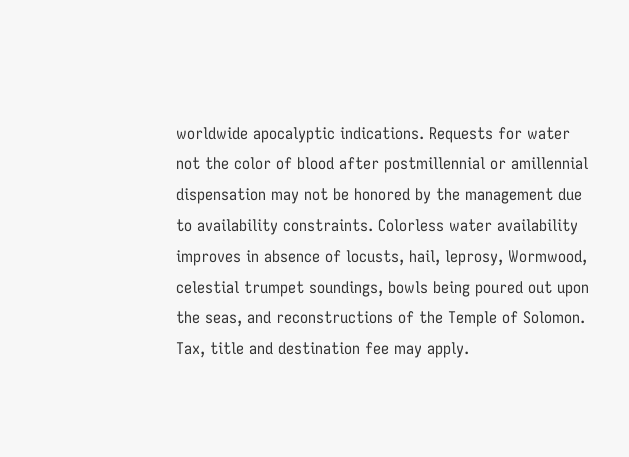worldwide apocalyptic indications. Requests for water not the color of blood after postmillennial or amillennial dispensation may not be honored by the management due to availability constraints. Colorless water availability improves in absence of locusts, hail, leprosy, Wormwood, celestial trumpet soundings, bowls being poured out upon the seas, and reconstructions of the Temple of Solomon. Tax, title and destination fee may apply.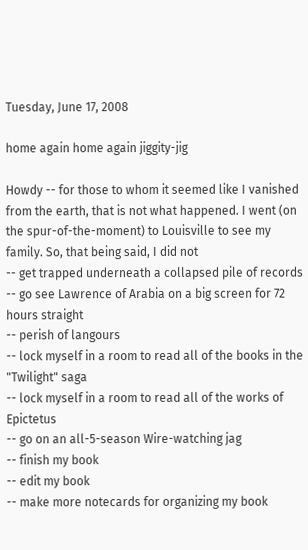Tuesday, June 17, 2008

home again home again jiggity-jig

Howdy -- for those to whom it seemed like I vanished from the earth, that is not what happened. I went (on the spur-of-the-moment) to Louisville to see my family. So, that being said, I did not
-- get trapped underneath a collapsed pile of records
-- go see Lawrence of Arabia on a big screen for 72 hours straight
-- perish of langours
-- lock myself in a room to read all of the books in the "Twilight" saga
-- lock myself in a room to read all of the works of Epictetus
-- go on an all-5-season Wire-watching jag
-- finish my book
-- edit my book
-- make more notecards for organizing my book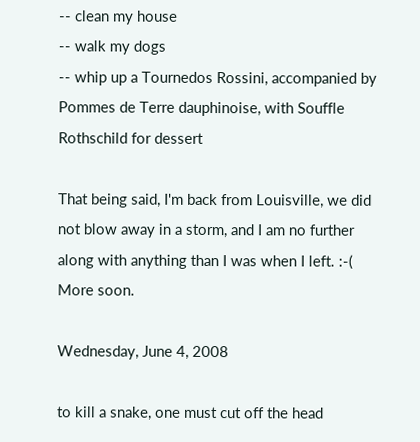-- clean my house
-- walk my dogs
-- whip up a Tournedos Rossini, accompanied by Pommes de Terre dauphinoise, with Souffle Rothschild for dessert

That being said, I'm back from Louisville, we did not blow away in a storm, and I am no further along with anything than I was when I left. :-( More soon.

Wednesday, June 4, 2008

to kill a snake, one must cut off the head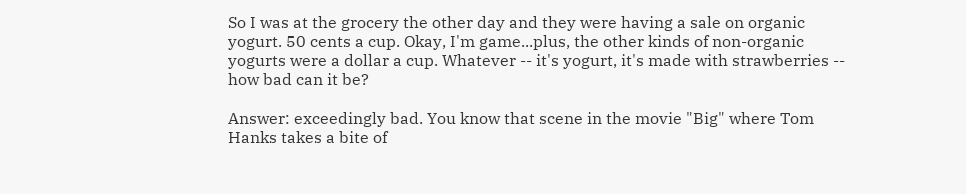So I was at the grocery the other day and they were having a sale on organic yogurt. 50 cents a cup. Okay, I'm game...plus, the other kinds of non-organic yogurts were a dollar a cup. Whatever -- it's yogurt, it's made with strawberries -- how bad can it be?

Answer: exceedingly bad. You know that scene in the movie "Big" where Tom Hanks takes a bite of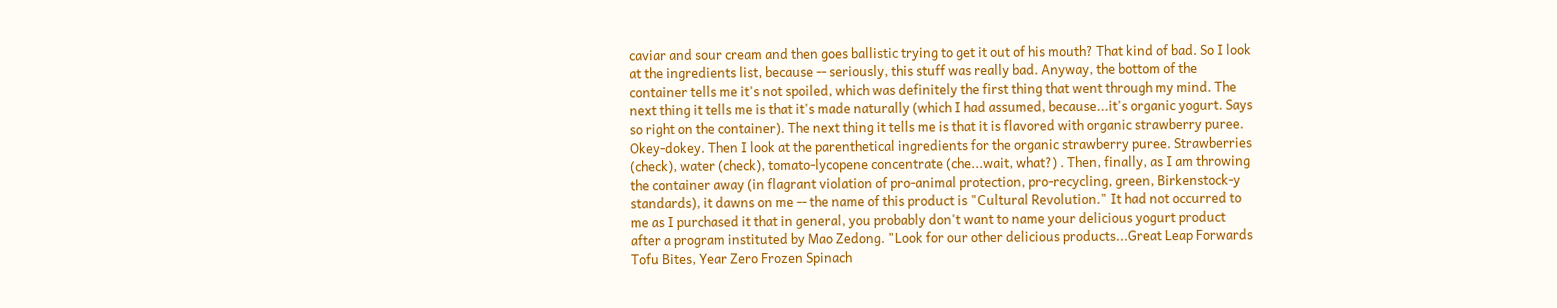caviar and sour cream and then goes ballistic trying to get it out of his mouth? That kind of bad. So I look at the ingredients list, because -- seriously, this stuff was really bad. Anyway, the bottom of the container tells me it's not spoiled, which was definitely the first thing that went through my mind. The next thing it tells me is that it's made naturally (which I had assumed, because...it's organic yogurt. Says so right on the container). The next thing it tells me is that it is flavored with organic strawberry puree. Okey-dokey. Then I look at the parenthetical ingredients for the organic strawberry puree. Strawberries (check), water (check), tomato-lycopene concentrate (che...wait, what?) . Then, finally, as I am throwing the container away (in flagrant violation of pro-animal protection, pro-recycling, green, Birkenstock-y standards), it dawns on me -- the name of this product is "Cultural Revolution." It had not occurred to me as I purchased it that in general, you probably don't want to name your delicious yogurt product after a program instituted by Mao Zedong. "Look for our other delicious products...Great Leap Forwards Tofu Bites, Year Zero Frozen Spinach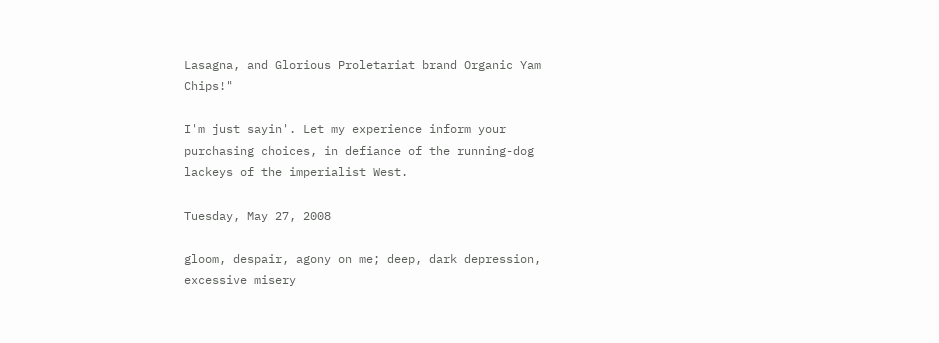Lasagna, and Glorious Proletariat brand Organic Yam Chips!"

I'm just sayin'. Let my experience inform your purchasing choices, in defiance of the running-dog lackeys of the imperialist West.

Tuesday, May 27, 2008

gloom, despair, agony on me; deep, dark depression, excessive misery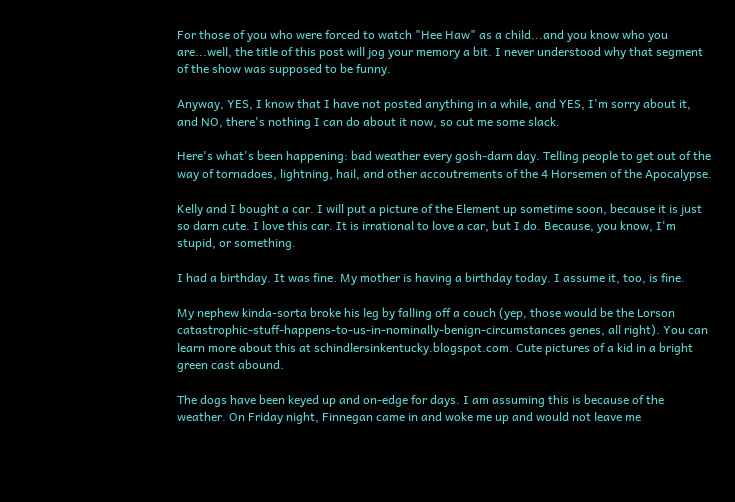For those of you who were forced to watch "Hee Haw" as a child...and you know who you are...well, the title of this post will jog your memory a bit. I never understood why that segment of the show was supposed to be funny.

Anyway, YES, I know that I have not posted anything in a while, and YES, I'm sorry about it, and NO, there's nothing I can do about it now, so cut me some slack.

Here's what's been happening: bad weather every gosh-darn day. Telling people to get out of the way of tornadoes, lightning, hail, and other accoutrements of the 4 Horsemen of the Apocalypse.

Kelly and I bought a car. I will put a picture of the Element up sometime soon, because it is just so darn cute. I love this car. It is irrational to love a car, but I do. Because, you know, I'm stupid, or something.

I had a birthday. It was fine. My mother is having a birthday today. I assume it, too, is fine.

My nephew kinda-sorta broke his leg by falling off a couch (yep, those would be the Lorson catastrophic-stuff-happens-to-us-in-nominally-benign-circumstances genes, all right). You can learn more about this at schindlersinkentucky.blogspot.com. Cute pictures of a kid in a bright green cast abound.

The dogs have been keyed up and on-edge for days. I am assuming this is because of the weather. On Friday night, Finnegan came in and woke me up and would not leave me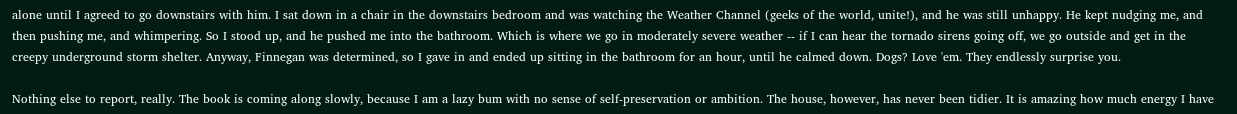alone until I agreed to go downstairs with him. I sat down in a chair in the downstairs bedroom and was watching the Weather Channel (geeks of the world, unite!), and he was still unhappy. He kept nudging me, and then pushing me, and whimpering. So I stood up, and he pushed me into the bathroom. Which is where we go in moderately severe weather -- if I can hear the tornado sirens going off, we go outside and get in the creepy underground storm shelter. Anyway, Finnegan was determined, so I gave in and ended up sitting in the bathroom for an hour, until he calmed down. Dogs? Love 'em. They endlessly surprise you.

Nothing else to report, really. The book is coming along slowly, because I am a lazy bum with no sense of self-preservation or ambition. The house, however, has never been tidier. It is amazing how much energy I have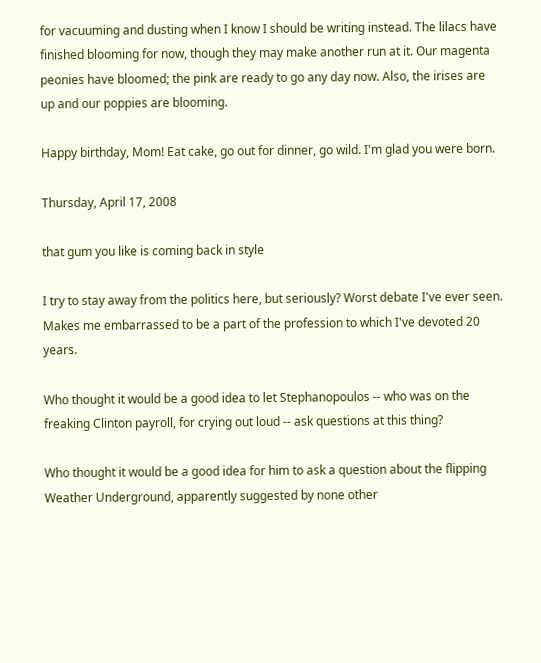for vacuuming and dusting when I know I should be writing instead. The lilacs have finished blooming for now, though they may make another run at it. Our magenta peonies have bloomed; the pink are ready to go any day now. Also, the irises are up and our poppies are blooming.

Happy birthday, Mom! Eat cake, go out for dinner, go wild. I'm glad you were born.

Thursday, April 17, 2008

that gum you like is coming back in style

I try to stay away from the politics here, but seriously? Worst debate I've ever seen. Makes me embarrassed to be a part of the profession to which I've devoted 20 years.

Who thought it would be a good idea to let Stephanopoulos -- who was on the freaking Clinton payroll, for crying out loud -- ask questions at this thing?

Who thought it would be a good idea for him to ask a question about the flipping Weather Underground, apparently suggested by none other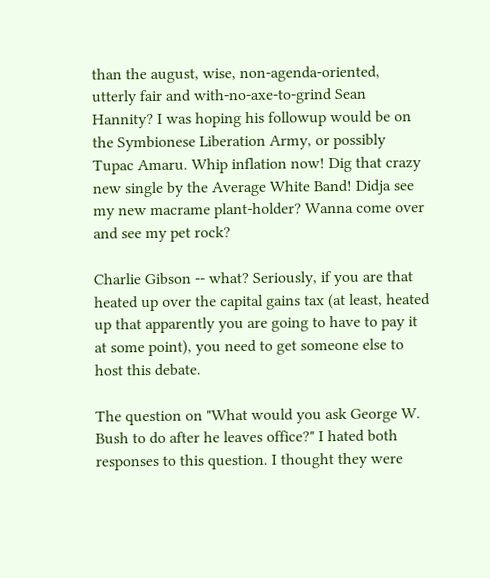than the august, wise, non-agenda-oriented, utterly fair and with-no-axe-to-grind Sean Hannity? I was hoping his followup would be on the Symbionese Liberation Army, or possibly Tupac Amaru. Whip inflation now! Dig that crazy new single by the Average White Band! Didja see my new macrame plant-holder? Wanna come over and see my pet rock?

Charlie Gibson -- what? Seriously, if you are that heated up over the capital gains tax (at least, heated up that apparently you are going to have to pay it at some point), you need to get someone else to host this debate.

The question on "What would you ask George W. Bush to do after he leaves office?" I hated both responses to this question. I thought they were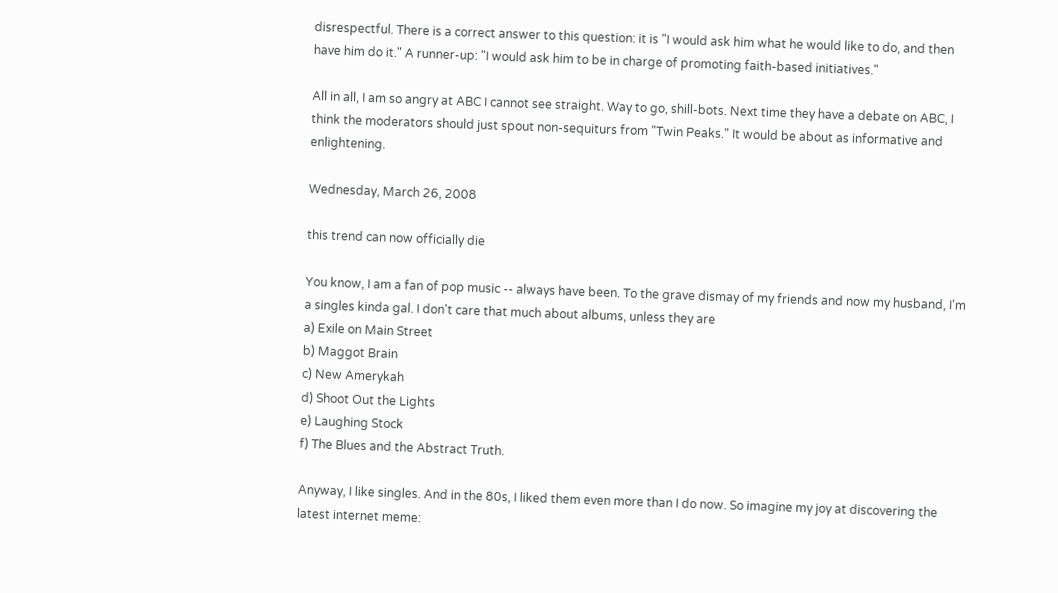disrespectful. There is a correct answer to this question: it is "I would ask him what he would like to do, and then have him do it." A runner-up: "I would ask him to be in charge of promoting faith-based initiatives."

All in all, I am so angry at ABC I cannot see straight. Way to go, shill-bots. Next time they have a debate on ABC, I think the moderators should just spout non-sequiturs from "Twin Peaks." It would be about as informative and enlightening.

Wednesday, March 26, 2008

this trend can now officially die

You know, I am a fan of pop music -- always have been. To the grave dismay of my friends and now my husband, I'm a singles kinda gal. I don't care that much about albums, unless they are
a) Exile on Main Street
b) Maggot Brain
c) New Amerykah
d) Shoot Out the Lights
e) Laughing Stock
f) The Blues and the Abstract Truth.

Anyway, I like singles. And in the 80s, I liked them even more than I do now. So imagine my joy at discovering the latest internet meme: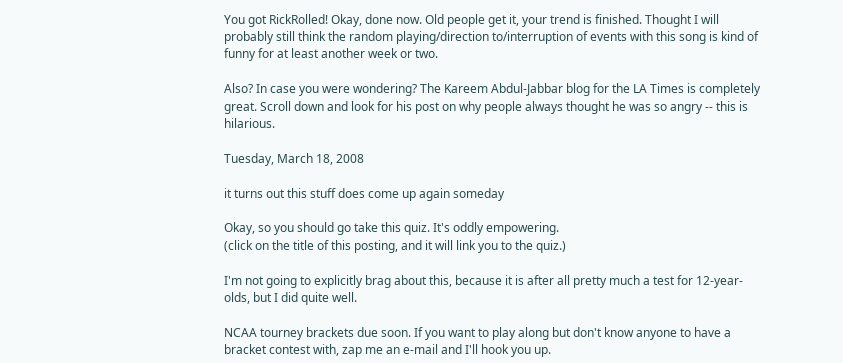You got RickRolled! Okay, done now. Old people get it, your trend is finished. Thought I will probably still think the random playing/direction to/interruption of events with this song is kind of funny for at least another week or two.

Also? In case you were wondering? The Kareem Abdul-Jabbar blog for the LA Times is completely great. Scroll down and look for his post on why people always thought he was so angry -- this is hilarious.

Tuesday, March 18, 2008

it turns out this stuff does come up again someday

Okay, so you should go take this quiz. It's oddly empowering.
(click on the title of this posting, and it will link you to the quiz.)

I'm not going to explicitly brag about this, because it is after all pretty much a test for 12-year-olds, but I did quite well.

NCAA tourney brackets due soon. If you want to play along but don't know anyone to have a bracket contest with, zap me an e-mail and I'll hook you up.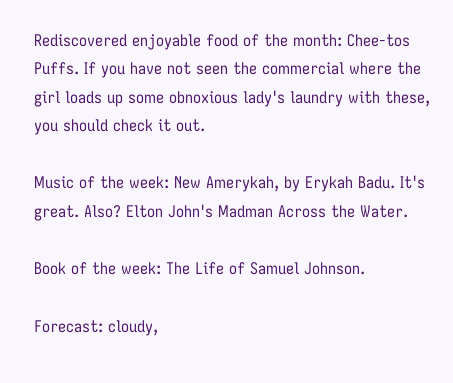Rediscovered enjoyable food of the month: Chee-tos Puffs. If you have not seen the commercial where the girl loads up some obnoxious lady's laundry with these, you should check it out.

Music of the week: New Amerykah, by Erykah Badu. It's great. Also? Elton John's Madman Across the Water.

Book of the week: The Life of Samuel Johnson.

Forecast: cloudy,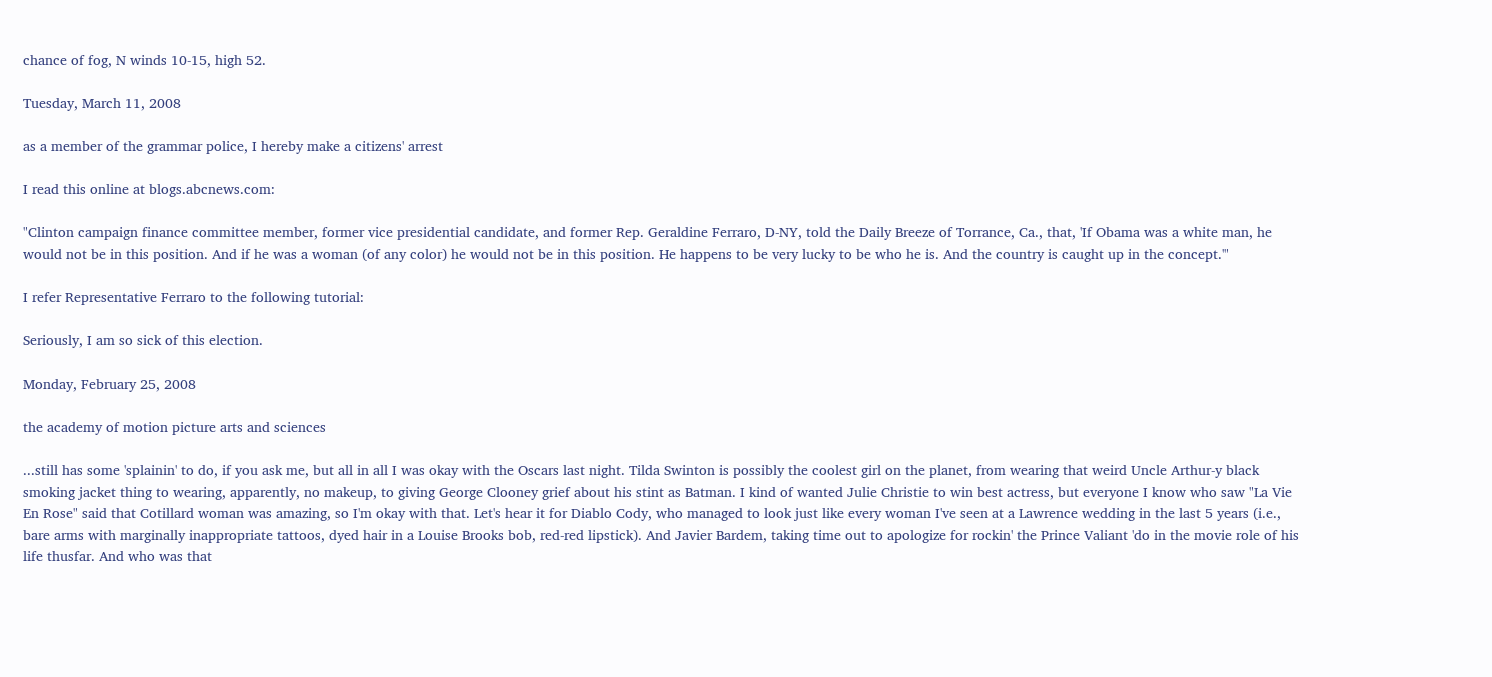chance of fog, N winds 10-15, high 52.

Tuesday, March 11, 2008

as a member of the grammar police, I hereby make a citizens' arrest

I read this online at blogs.abcnews.com:

"Clinton campaign finance committee member, former vice presidential candidate, and former Rep. Geraldine Ferraro, D-NY, told the Daily Breeze of Torrance, Ca., that, 'If Obama was a white man, he would not be in this position. And if he was a woman (of any color) he would not be in this position. He happens to be very lucky to be who he is. And the country is caught up in the concept.'"

I refer Representative Ferraro to the following tutorial:

Seriously, I am so sick of this election.

Monday, February 25, 2008

the academy of motion picture arts and sciences

...still has some 'splainin' to do, if you ask me, but all in all I was okay with the Oscars last night. Tilda Swinton is possibly the coolest girl on the planet, from wearing that weird Uncle Arthur-y black smoking jacket thing to wearing, apparently, no makeup, to giving George Clooney grief about his stint as Batman. I kind of wanted Julie Christie to win best actress, but everyone I know who saw "La Vie En Rose" said that Cotillard woman was amazing, so I'm okay with that. Let's hear it for Diablo Cody, who managed to look just like every woman I've seen at a Lawrence wedding in the last 5 years (i.e., bare arms with marginally inappropriate tattoos, dyed hair in a Louise Brooks bob, red-red lipstick). And Javier Bardem, taking time out to apologize for rockin' the Prince Valiant 'do in the movie role of his life thusfar. And who was that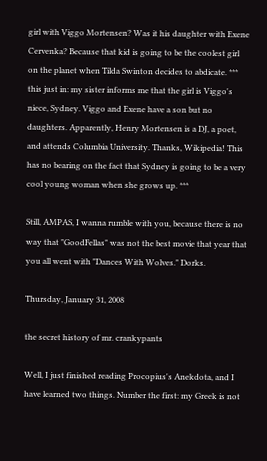girl with Viggo Mortensen? Was it his daughter with Exene Cervenka? Because that kid is going to be the coolest girl on the planet when Tilda Swinton decides to abdicate. *** this just in: my sister informs me that the girl is Viggo's niece, Sydney. Viggo and Exene have a son but no daughters. Apparently, Henry Mortensen is a DJ, a poet, and attends Columbia University. Thanks, Wikipedia! This has no bearing on the fact that Sydney is going to be a very cool young woman when she grows up. ***

Still, AMPAS, I wanna rumble with you, because there is no way that "GoodFellas" was not the best movie that year that you all went with "Dances With Wolves." Dorks.

Thursday, January 31, 2008

the secret history of mr. crankypants

Well, I just finished reading Procopius's Anekdota, and I have learned two things. Number the first: my Greek is not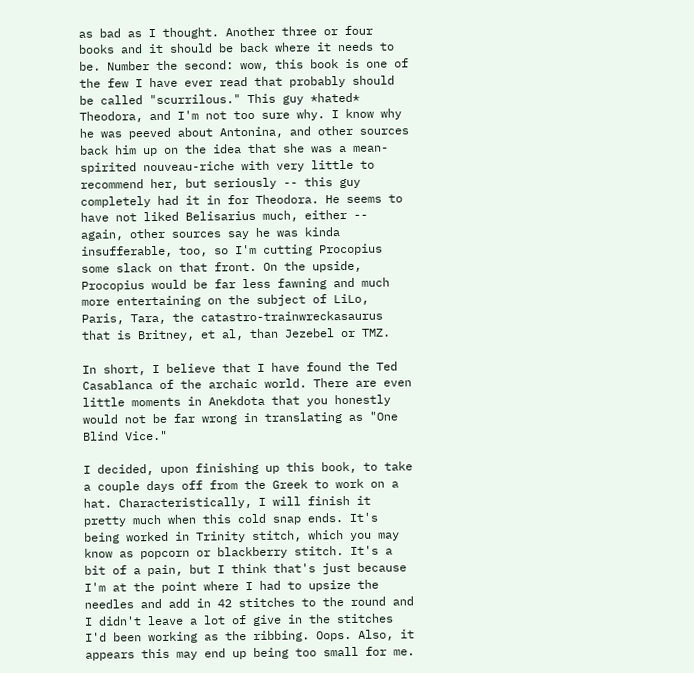as bad as I thought. Another three or four books and it should be back where it needs to be. Number the second: wow, this book is one of the few I have ever read that probably should be called "scurrilous." This guy *hated* Theodora, and I'm not too sure why. I know why he was peeved about Antonina, and other sources back him up on the idea that she was a mean-spirited nouveau-riche with very little to recommend her, but seriously -- this guy completely had it in for Theodora. He seems to have not liked Belisarius much, either -- again, other sources say he was kinda insufferable, too, so I'm cutting Procopius some slack on that front. On the upside, Procopius would be far less fawning and much more entertaining on the subject of LiLo, Paris, Tara, the catastro-trainwreckasaurus that is Britney, et al, than Jezebel or TMZ.

In short, I believe that I have found the Ted Casablanca of the archaic world. There are even little moments in Anekdota that you honestly would not be far wrong in translating as "One Blind Vice."

I decided, upon finishing up this book, to take a couple days off from the Greek to work on a hat. Characteristically, I will finish it pretty much when this cold snap ends. It's being worked in Trinity stitch, which you may know as popcorn or blackberry stitch. It's a bit of a pain, but I think that's just because I'm at the point where I had to upsize the needles and add in 42 stitches to the round and I didn't leave a lot of give in the stitches I'd been working as the ribbing. Oops. Also, it appears this may end up being too small for me.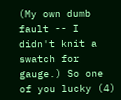(My own dumb fault -- I didn't knit a swatch for gauge.) So one of you lucky (4)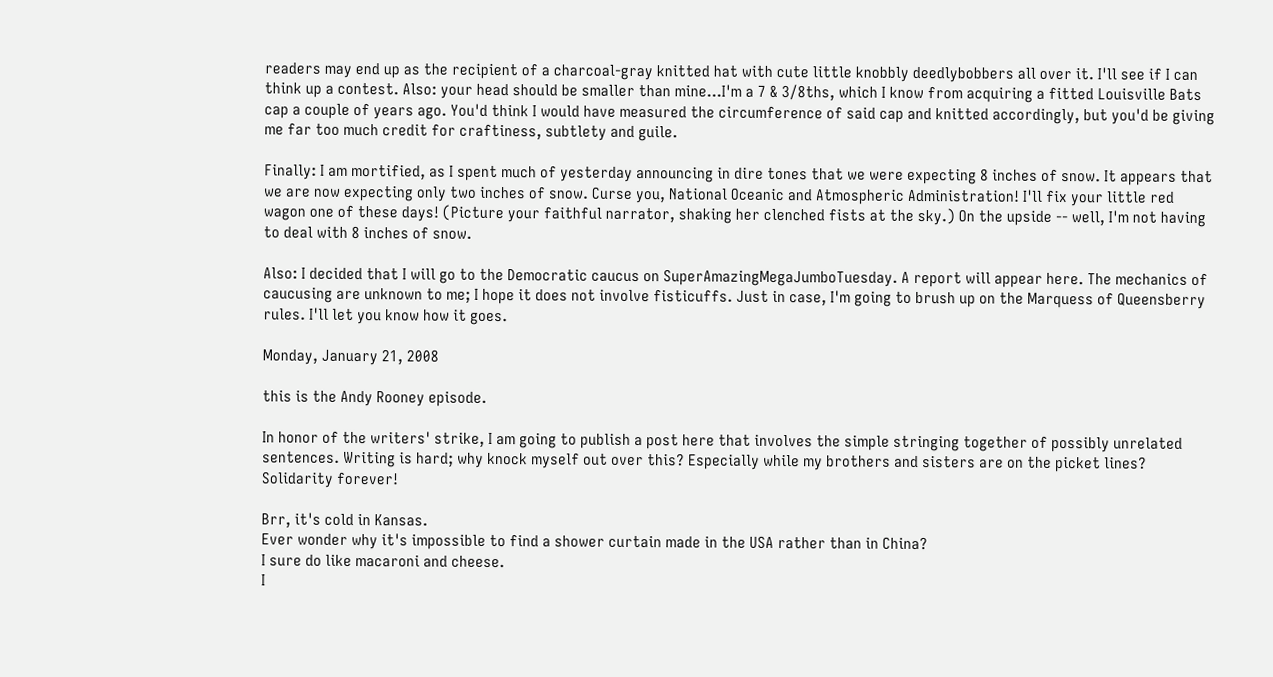readers may end up as the recipient of a charcoal-gray knitted hat with cute little knobbly deedlybobbers all over it. I'll see if I can think up a contest. Also: your head should be smaller than mine...I'm a 7 & 3/8ths, which I know from acquiring a fitted Louisville Bats cap a couple of years ago. You'd think I would have measured the circumference of said cap and knitted accordingly, but you'd be giving me far too much credit for craftiness, subtlety and guile.

Finally: I am mortified, as I spent much of yesterday announcing in dire tones that we were expecting 8 inches of snow. It appears that we are now expecting only two inches of snow. Curse you, National Oceanic and Atmospheric Administration! I'll fix your little red wagon one of these days! (Picture your faithful narrator, shaking her clenched fists at the sky.) On the upside -- well, I'm not having to deal with 8 inches of snow.

Also: I decided that I will go to the Democratic caucus on SuperAmazingMegaJumboTuesday. A report will appear here. The mechanics of caucusing are unknown to me; I hope it does not involve fisticuffs. Just in case, I'm going to brush up on the Marquess of Queensberry rules. I'll let you know how it goes.

Monday, January 21, 2008

this is the Andy Rooney episode.

In honor of the writers' strike, I am going to publish a post here that involves the simple stringing together of possibly unrelated sentences. Writing is hard; why knock myself out over this? Especially while my brothers and sisters are on the picket lines? Solidarity forever!

Brr, it's cold in Kansas.
Ever wonder why it's impossible to find a shower curtain made in the USA rather than in China?
I sure do like macaroni and cheese.
I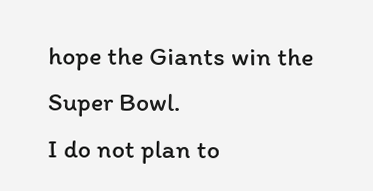hope the Giants win the Super Bowl.
I do not plan to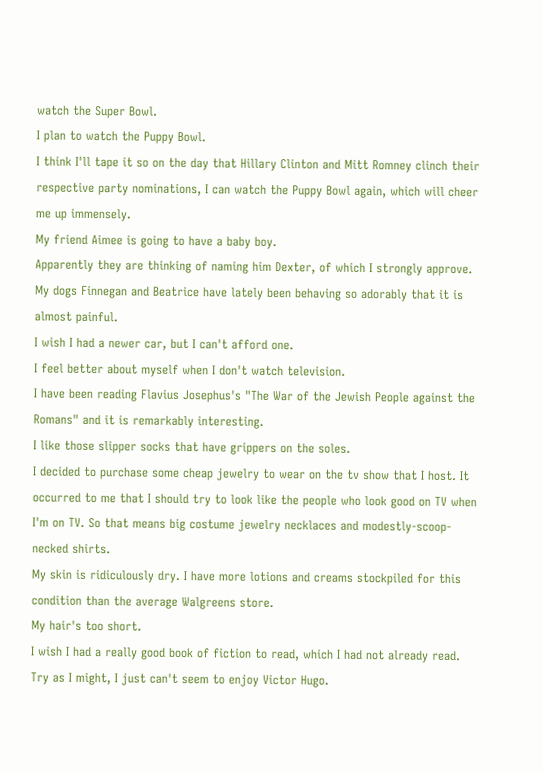watch the Super Bowl.
I plan to watch the Puppy Bowl.
I think I'll tape it so on the day that Hillary Clinton and Mitt Romney clinch their respective party nominations, I can watch the Puppy Bowl again, which will cheer me up immensely.
My friend Aimee is going to have a baby boy.
Apparently they are thinking of naming him Dexter, of which I strongly approve.
My dogs Finnegan and Beatrice have lately been behaving so adorably that it is almost painful.
I wish I had a newer car, but I can't afford one.
I feel better about myself when I don't watch television.
I have been reading Flavius Josephus's "The War of the Jewish People against the Romans" and it is remarkably interesting.
I like those slipper socks that have grippers on the soles.
I decided to purchase some cheap jewelry to wear on the tv show that I host. It occurred to me that I should try to look like the people who look good on TV when I'm on TV. So that means big costume jewelry necklaces and modestly-scoop-necked shirts.
My skin is ridiculously dry. I have more lotions and creams stockpiled for this condition than the average Walgreens store.
My hair's too short.
I wish I had a really good book of fiction to read, which I had not already read.
Try as I might, I just can't seem to enjoy Victor Hugo.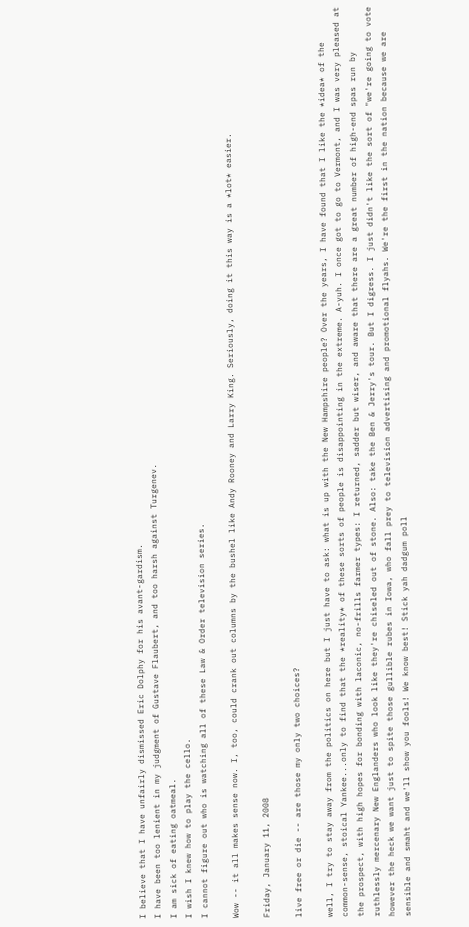I believe that I have unfairly dismissed Eric Dolphy for his avant-gardism.
I have been too lenient in my judgment of Gustave Flaubert, and too harsh against Turgenev.
I am sick of eating oatmeal.
I wish I knew how to play the cello.
I cannot figure out who is watching all of these Law & Order television series.

Wow -- it all makes sense now. I, too, could crank out columns by the bushel like Andy Rooney and Larry King. Seriously, doing it this way is a *lot* easier.

Friday, January 11, 2008

live free or die -- are those my only two choices?

well, I try to stay away from the politics on here but I just have to ask: what is up with the New Hampshire people? Over the years, I have found that I like the *idea* of the common-sense, stoical Yankee...only to find that the *reality* of these sorts of people is disappointing in the extreme. A-yuh. I once got to go to Vermont, and I was very pleased at the prospect, with high hopes for bonding with laconic, no-frills farmer types: I returned, sadder but wiser, and aware that there are a great number of high-end spas run by ruthlessly mercenary New Englanders who look like they're chiseled out of stone. Also: take the Ben & Jerry's tour. But I digress. I just didn't like the sort of "we're going to vote however the heck we want just to spite those gullible rubes in Iowa, who fall prey to television advertising and promotional flyahs. We're the first in the nation because we are sensible and smaht and we'll show you fools! We know best! Stick yah dadgum poll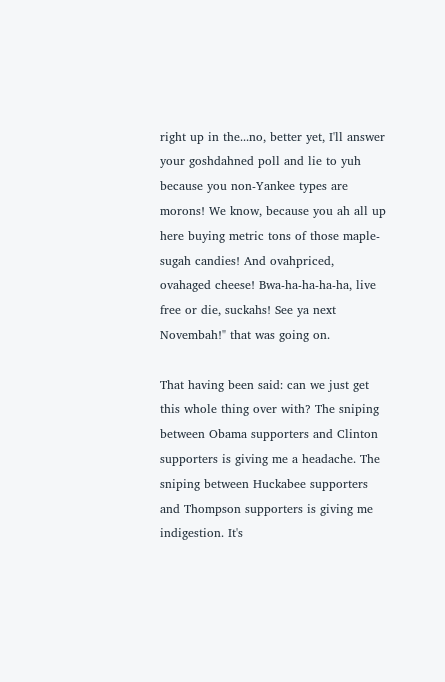right up in the...no, better yet, I'll answer your goshdahned poll and lie to yuh because you non-Yankee types are morons! We know, because you ah all up here buying metric tons of those maple-sugah candies! And ovahpriced, ovahaged cheese! Bwa-ha-ha-ha-ha, live free or die, suckahs! See ya next Novembah!" that was going on.

That having been said: can we just get this whole thing over with? The sniping between Obama supporters and Clinton supporters is giving me a headache. The sniping between Huckabee supporters and Thompson supporters is giving me indigestion. It's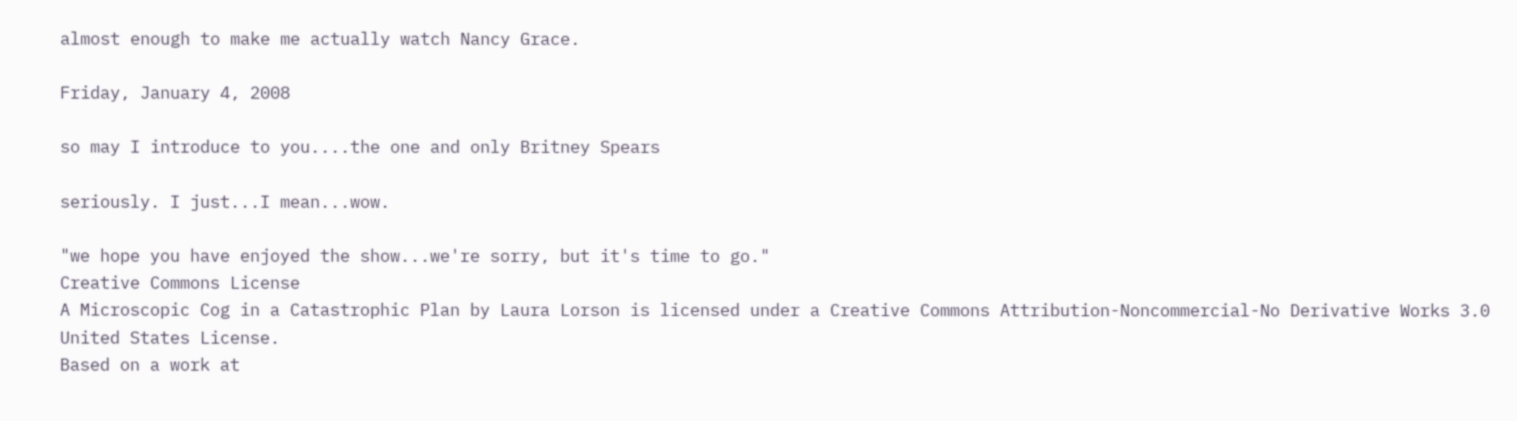almost enough to make me actually watch Nancy Grace.

Friday, January 4, 2008

so may I introduce to you....the one and only Britney Spears

seriously. I just...I mean...wow.

"we hope you have enjoyed the show...we're sorry, but it's time to go."
Creative Commons License
A Microscopic Cog in a Catastrophic Plan by Laura Lorson is licensed under a Creative Commons Attribution-Noncommercial-No Derivative Works 3.0 United States License.
Based on a work at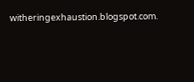witheringexhaustion.blogspot.com.